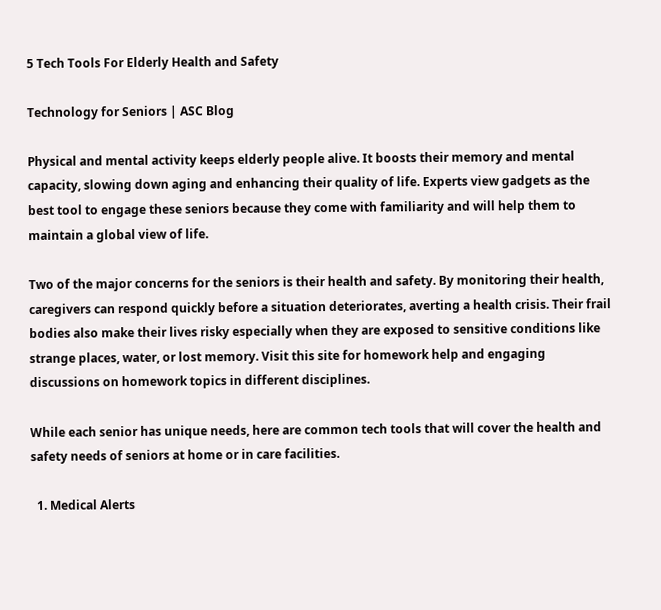5 Tech Tools For Elderly Health and Safety

Technology for Seniors | ASC Blog

Physical and mental activity keeps elderly people alive. It boosts their memory and mental capacity, slowing down aging and enhancing their quality of life. Experts view gadgets as the best tool to engage these seniors because they come with familiarity and will help them to maintain a global view of life.

Two of the major concerns for the seniors is their health and safety. By monitoring their health, caregivers can respond quickly before a situation deteriorates, averting a health crisis. Their frail bodies also make their lives risky especially when they are exposed to sensitive conditions like strange places, water, or lost memory. Visit this site for homework help and engaging discussions on homework topics in different disciplines.

While each senior has unique needs, here are common tech tools that will cover the health and safety needs of seniors at home or in care facilities.

  1. Medical Alerts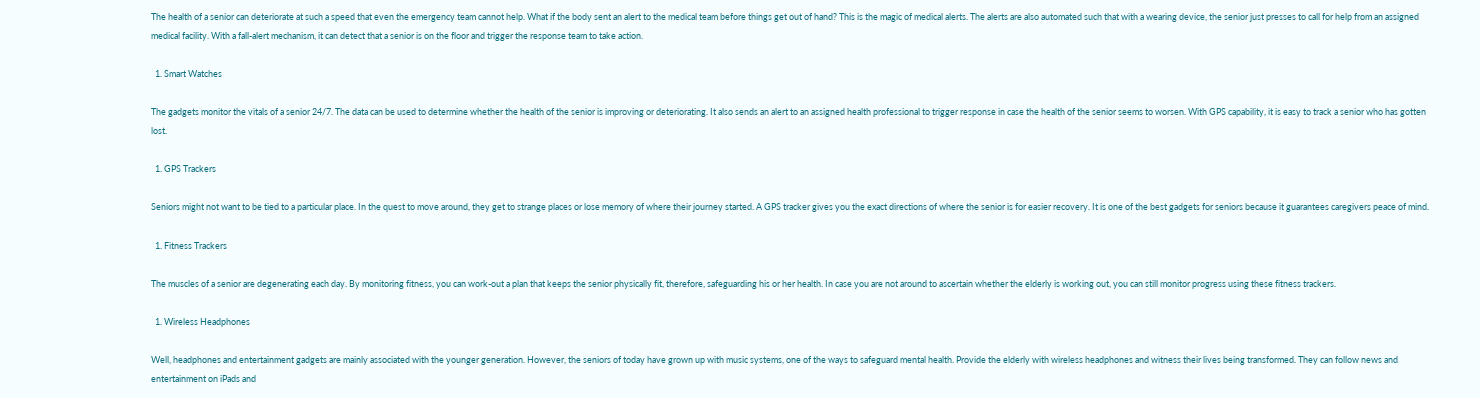The health of a senior can deteriorate at such a speed that even the emergency team cannot help. What if the body sent an alert to the medical team before things get out of hand? This is the magic of medical alerts. The alerts are also automated such that with a wearing device, the senior just presses to call for help from an assigned medical facility. With a fall-alert mechanism, it can detect that a senior is on the floor and trigger the response team to take action.

  1. Smart Watches

The gadgets monitor the vitals of a senior 24/7. The data can be used to determine whether the health of the senior is improving or deteriorating. It also sends an alert to an assigned health professional to trigger response in case the health of the senior seems to worsen. With GPS capability, it is easy to track a senior who has gotten lost.

  1. GPS Trackers

Seniors might not want to be tied to a particular place. In the quest to move around, they get to strange places or lose memory of where their journey started. A GPS tracker gives you the exact directions of where the senior is for easier recovery. It is one of the best gadgets for seniors because it guarantees caregivers peace of mind.

  1. Fitness Trackers

The muscles of a senior are degenerating each day. By monitoring fitness, you can work-out a plan that keeps the senior physically fit, therefore, safeguarding his or her health. In case you are not around to ascertain whether the elderly is working out, you can still monitor progress using these fitness trackers.

  1. Wireless Headphones

Well, headphones and entertainment gadgets are mainly associated with the younger generation. However, the seniors of today have grown up with music systems, one of the ways to safeguard mental health. Provide the elderly with wireless headphones and witness their lives being transformed. They can follow news and entertainment on iPads and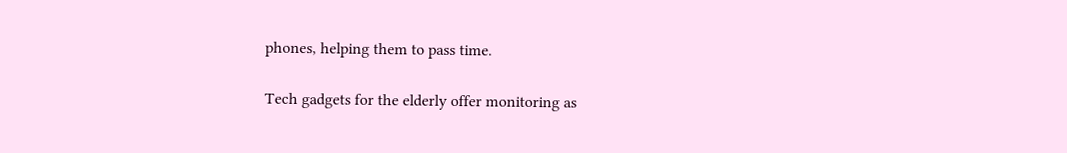phones, helping them to pass time.

Tech gadgets for the elderly offer monitoring as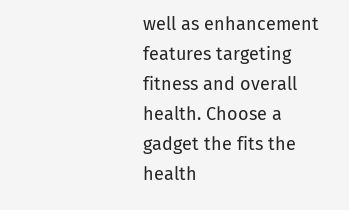well as enhancement features targeting fitness and overall health. Choose a gadget the fits the health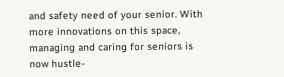and safety need of your senior. With more innovations on this space, managing and caring for seniors is now hustle-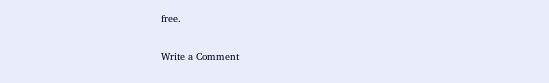free.

Write a Comment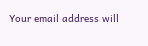Your email address will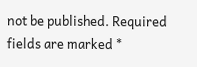not be published. Required fields are marked *